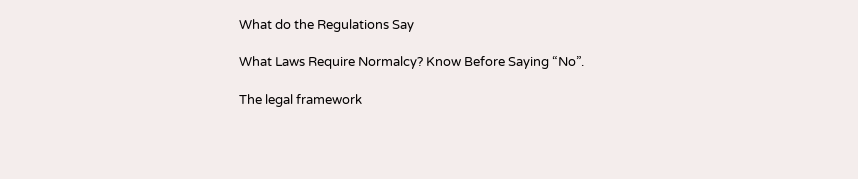What do the Regulations Say

What Laws Require Normalcy? Know Before Saying “No”.

The legal framework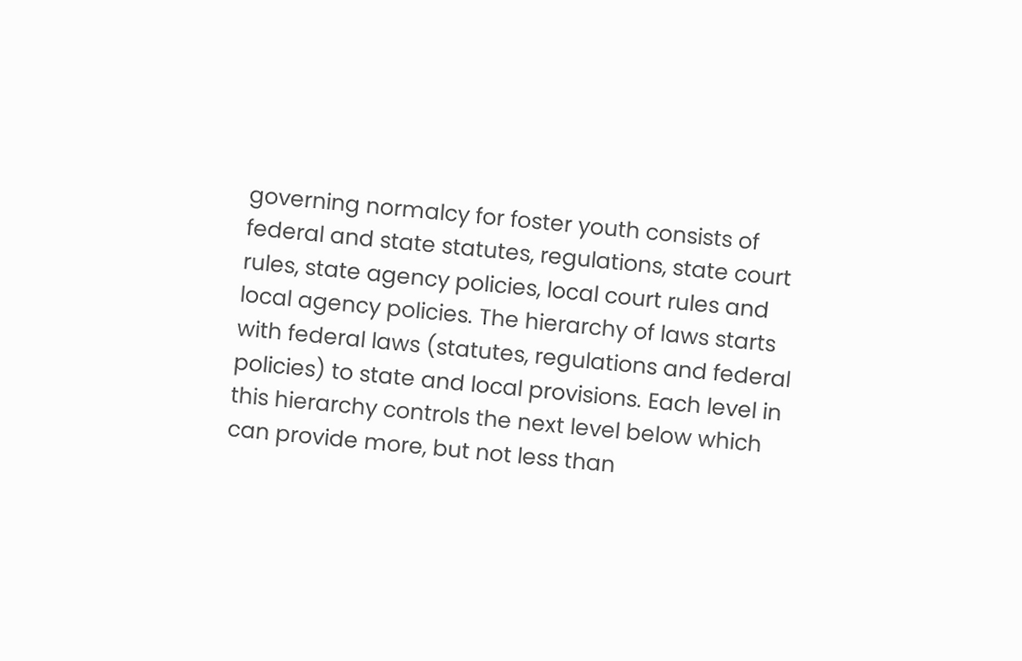governing normalcy for foster youth consists of federal and state statutes, regulations, state court rules, state agency policies, local court rules and local agency policies. The hierarchy of laws starts with federal laws (statutes, regulations and federal policies) to state and local provisions. Each level in this hierarchy controls the next level below which can provide more, but not less than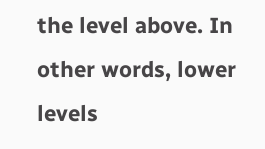the level above. In other words, lower levels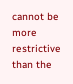cannot be more restrictive than the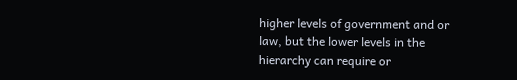higher levels of government and or law, but the lower levels in the hierarchy can require or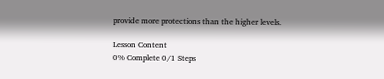provide more protections than the higher levels.

Lesson Content
0% Complete 0/1 Steps